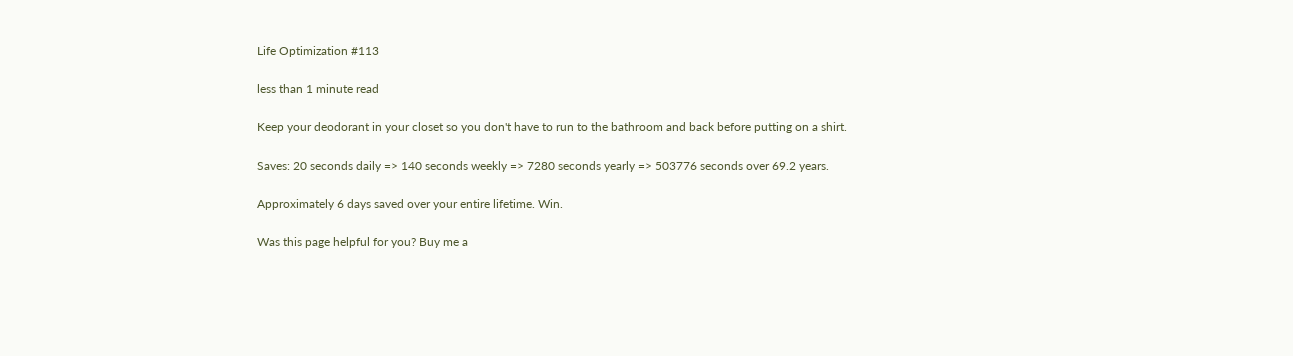Life Optimization #113

less than 1 minute read

Keep your deodorant in your closet so you don't have to run to the bathroom and back before putting on a shirt.

Saves: 20 seconds daily => 140 seconds weekly => 7280 seconds yearly => 503776 seconds over 69.2 years.

Approximately 6 days saved over your entire lifetime. Win.

Was this page helpful for you? Buy me a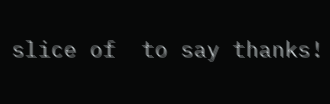slice of  to say thanks!